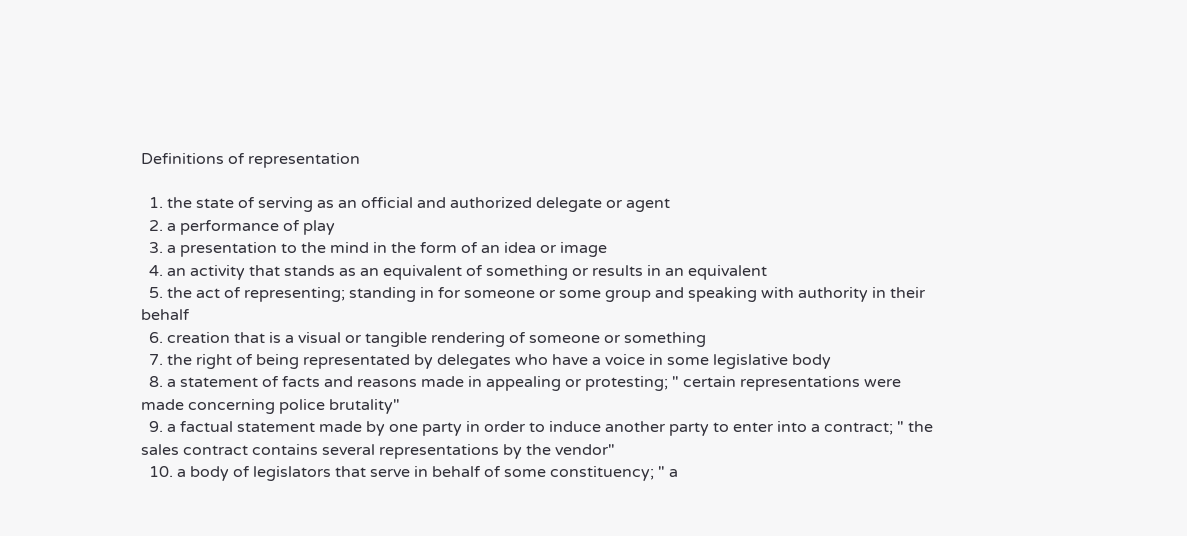Definitions of representation

  1. the state of serving as an official and authorized delegate or agent
  2. a performance of play
  3. a presentation to the mind in the form of an idea or image
  4. an activity that stands as an equivalent of something or results in an equivalent
  5. the act of representing; standing in for someone or some group and speaking with authority in their behalf
  6. creation that is a visual or tangible rendering of someone or something
  7. the right of being representated by delegates who have a voice in some legislative body
  8. a statement of facts and reasons made in appealing or protesting; " certain representations were made concerning police brutality"
  9. a factual statement made by one party in order to induce another party to enter into a contract; " the sales contract contains several representations by the vendor"
  10. a body of legislators that serve in behalf of some constituency; " a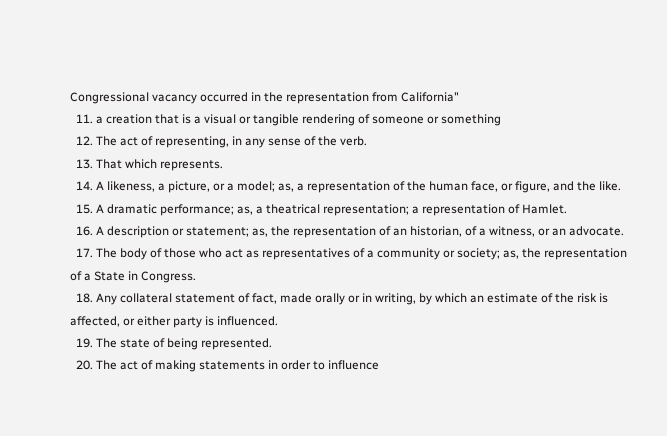Congressional vacancy occurred in the representation from California"
  11. a creation that is a visual or tangible rendering of someone or something
  12. The act of representing, in any sense of the verb.
  13. That which represents.
  14. A likeness, a picture, or a model; as, a representation of the human face, or figure, and the like.
  15. A dramatic performance; as, a theatrical representation; a representation of Hamlet.
  16. A description or statement; as, the representation of an historian, of a witness, or an advocate.
  17. The body of those who act as representatives of a community or society; as, the representation of a State in Congress.
  18. Any collateral statement of fact, made orally or in writing, by which an estimate of the risk is affected, or either party is influenced.
  19. The state of being represented.
  20. The act of making statements in order to influence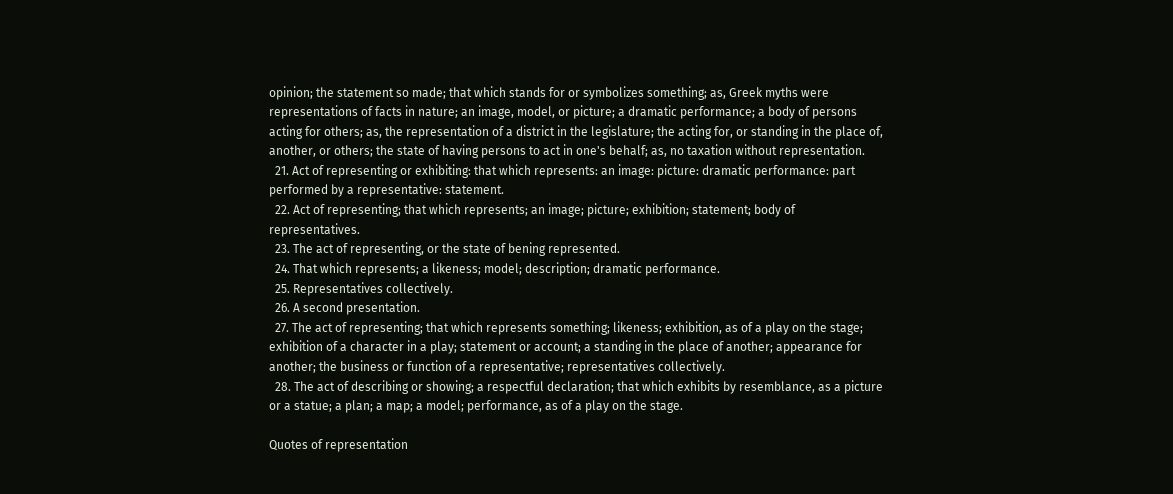opinion; the statement so made; that which stands for or symbolizes something; as, Greek myths were representations of facts in nature; an image, model, or picture; a dramatic performance; a body of persons acting for others; as, the representation of a district in the legislature; the acting for, or standing in the place of, another, or others; the state of having persons to act in one's behalf; as, no taxation without representation.
  21. Act of representing or exhibiting: that which represents: an image: picture: dramatic performance: part performed by a representative: statement.
  22. Act of representing; that which represents; an image; picture; exhibition; statement; body of representatives.
  23. The act of representing, or the state of bening represented.
  24. That which represents; a likeness; model; description; dramatic performance.
  25. Representatives collectively.
  26. A second presentation.
  27. The act of representing; that which represents something; likeness; exhibition, as of a play on the stage; exhibition of a character in a play; statement or account; a standing in the place of another; appearance for another; the business or function of a representative; representatives collectively.
  28. The act of describing or showing; a respectful declaration; that which exhibits by resemblance, as a picture or a statue; a plan; a map; a model; performance, as of a play on the stage.

Quotes of representation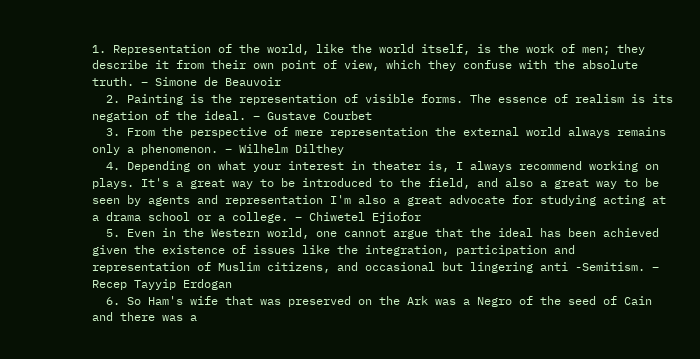1. Representation of the world, like the world itself, is the work of men; they describe it from their own point of view, which they confuse with the absolute truth. – Simone de Beauvoir
  2. Painting is the representation of visible forms. The essence of realism is its negation of the ideal. – Gustave Courbet
  3. From the perspective of mere representation the external world always remains only a phenomenon. – Wilhelm Dilthey
  4. Depending on what your interest in theater is, I always recommend working on plays. It's a great way to be introduced to the field, and also a great way to be seen by agents and representation I'm also a great advocate for studying acting at a drama school or a college. – Chiwetel Ejiofor
  5. Even in the Western world, one cannot argue that the ideal has been achieved given the existence of issues like the integration, participation and representation of Muslim citizens, and occasional but lingering anti -Semitism. – Recep Tayyip Erdogan
  6. So Ham's wife that was preserved on the Ark was a Negro of the seed of Cain and there was a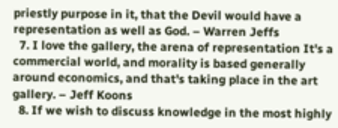priestly purpose in it, that the Devil would have a representation as well as God. – Warren Jeffs
  7. I love the gallery, the arena of representation It's a commercial world, and morality is based generally around economics, and that's taking place in the art gallery. – Jeff Koons
  8. If we wish to discuss knowledge in the most highly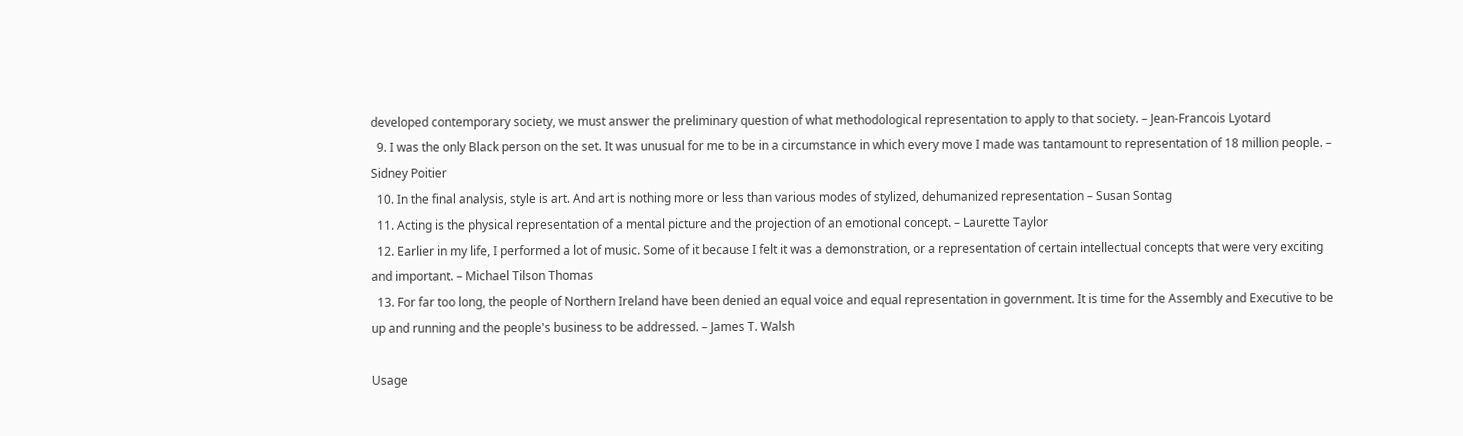developed contemporary society, we must answer the preliminary question of what methodological representation to apply to that society. – Jean-Francois Lyotard
  9. I was the only Black person on the set. It was unusual for me to be in a circumstance in which every move I made was tantamount to representation of 18 million people. – Sidney Poitier
  10. In the final analysis, style is art. And art is nothing more or less than various modes of stylized, dehumanized representation – Susan Sontag
  11. Acting is the physical representation of a mental picture and the projection of an emotional concept. – Laurette Taylor
  12. Earlier in my life, I performed a lot of music. Some of it because I felt it was a demonstration, or a representation of certain intellectual concepts that were very exciting and important. – Michael Tilson Thomas
  13. For far too long, the people of Northern Ireland have been denied an equal voice and equal representation in government. It is time for the Assembly and Executive to be up and running and the people's business to be addressed. – James T. Walsh

Usage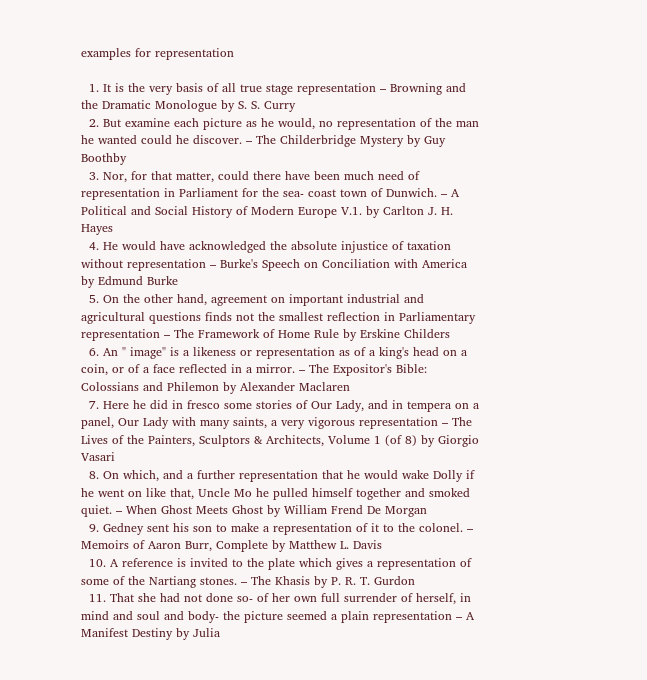examples for representation

  1. It is the very basis of all true stage representation – Browning and the Dramatic Monologue by S. S. Curry
  2. But examine each picture as he would, no representation of the man he wanted could he discover. – The Childerbridge Mystery by Guy Boothby
  3. Nor, for that matter, could there have been much need of representation in Parliament for the sea- coast town of Dunwich. – A Political and Social History of Modern Europe V.1. by Carlton J. H. Hayes
  4. He would have acknowledged the absolute injustice of taxation without representation – Burke's Speech on Conciliation with America by Edmund Burke
  5. On the other hand, agreement on important industrial and agricultural questions finds not the smallest reflection in Parliamentary representation – The Framework of Home Rule by Erskine Childers
  6. An " image" is a likeness or representation as of a king's head on a coin, or of a face reflected in a mirror. – The Expositor's Bible: Colossians and Philemon by Alexander Maclaren
  7. Here he did in fresco some stories of Our Lady, and in tempera on a panel, Our Lady with many saints, a very vigorous representation – The Lives of the Painters, Sculptors & Architects, Volume 1 (of 8) by Giorgio Vasari
  8. On which, and a further representation that he would wake Dolly if he went on like that, Uncle Mo he pulled himself together and smoked quiet. – When Ghost Meets Ghost by William Frend De Morgan
  9. Gedney sent his son to make a representation of it to the colonel. – Memoirs of Aaron Burr, Complete by Matthew L. Davis
  10. A reference is invited to the plate which gives a representation of some of the Nartiang stones. – The Khasis by P. R. T. Gurdon
  11. That she had not done so- of her own full surrender of herself, in mind and soul and body- the picture seemed a plain representation – A Manifest Destiny by Julia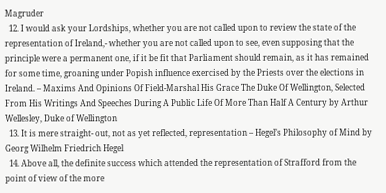Magruder
  12. I would ask your Lordships, whether you are not called upon to review the state of the representation of Ireland,- whether you are not called upon to see, even supposing that the principle were a permanent one, if it be fit that Parliament should remain, as it has remained for some time, groaning under Popish influence exercised by the Priests over the elections in Ireland. – Maxims And Opinions Of Field-Marshal His Grace The Duke Of Wellington, Selected From His Writings And Speeches During A Public Life Of More Than Half A Century by Arthur Wellesley, Duke of Wellington
  13. It is mere straight- out, not as yet reflected, representation – Hegel’s Philosophy of Mind by Georg Wilhelm Friedrich Hegel
  14. Above all, the definite success which attended the representation of Strafford from the point of view of the more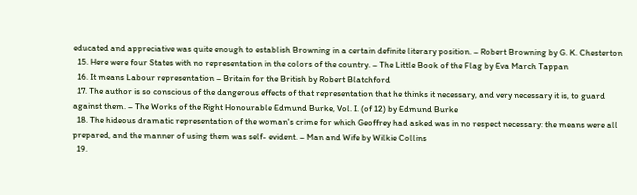educated and appreciative was quite enough to establish Browning in a certain definite literary position. – Robert Browning by G. K. Chesterton
  15. Here were four States with no representation in the colors of the country. – The Little Book of the Flag by Eva March Tappan
  16. It means Labour representation – Britain for the British by Robert Blatchford
  17. The author is so conscious of the dangerous effects of that representation that he thinks it necessary, and very necessary it is, to guard against them. – The Works of the Right Honourable Edmund Burke, Vol. I. (of 12) by Edmund Burke
  18. The hideous dramatic representation of the woman's crime for which Geoffrey had asked was in no respect necessary: the means were all prepared, and the manner of using them was self- evident. – Man and Wife by Wilkie Collins
  19.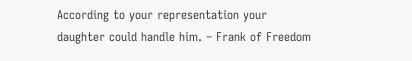According to your representation your daughter could handle him. – Frank of Freedom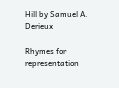Hill by Samuel A. Derieux

Rhymes for representation